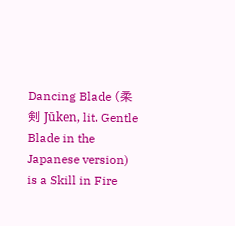Dancing Blade (柔剣 Jūken, lit. Gentle Blade in the Japanese version) is a Skill in Fire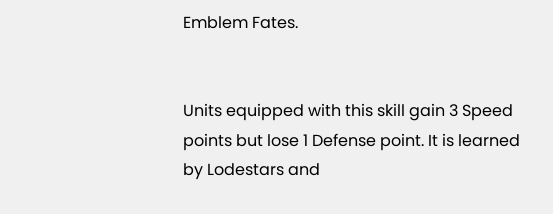Emblem Fates.


Units equipped with this skill gain 3 Speed points but lose 1 Defense point. It is learned by Lodestars and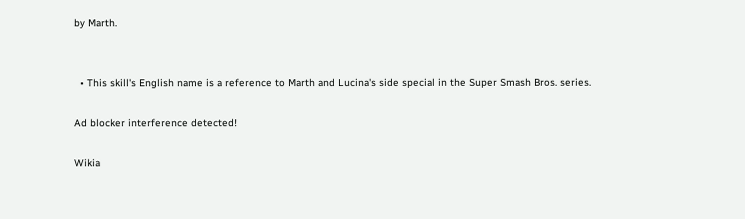by Marth.


  • This skill's English name is a reference to Marth and Lucina's side special in the Super Smash Bros. series.

Ad blocker interference detected!

Wikia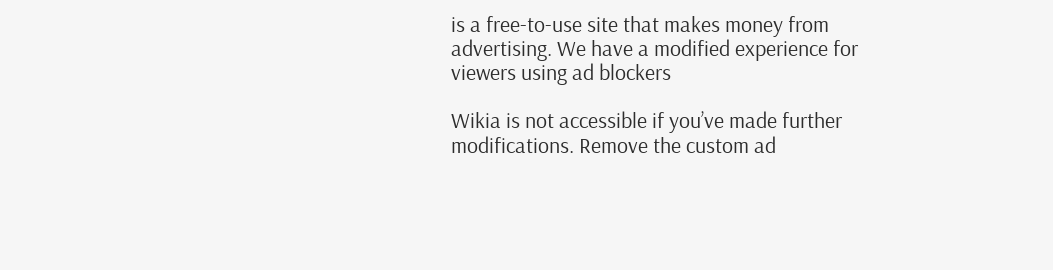is a free-to-use site that makes money from advertising. We have a modified experience for viewers using ad blockers

Wikia is not accessible if you’ve made further modifications. Remove the custom ad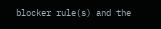blocker rule(s) and the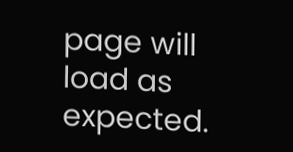page will load as expected.